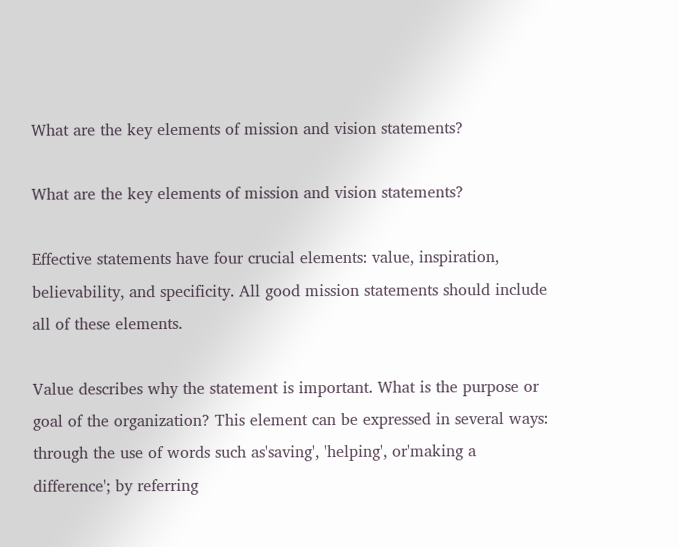What are the key elements of mission and vision statements?

What are the key elements of mission and vision statements?

Effective statements have four crucial elements: value, inspiration, believability, and specificity. All good mission statements should include all of these elements.

Value describes why the statement is important. What is the purpose or goal of the organization? This element can be expressed in several ways: through the use of words such as'saving', 'helping', or'making a difference'; by referring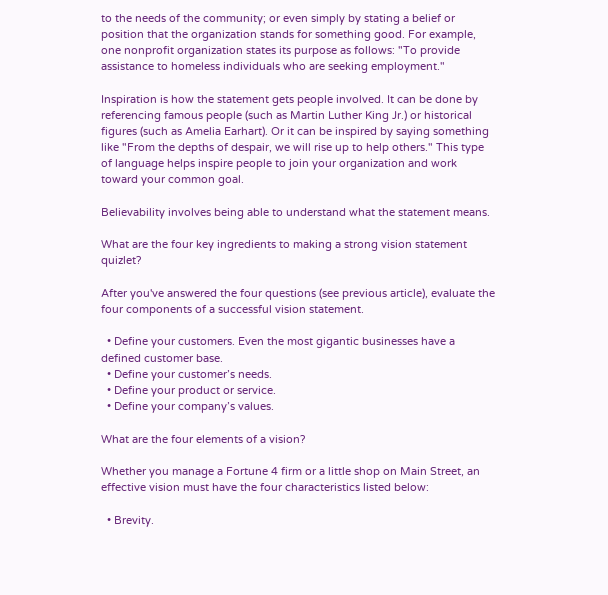to the needs of the community; or even simply by stating a belief or position that the organization stands for something good. For example, one nonprofit organization states its purpose as follows: "To provide assistance to homeless individuals who are seeking employment."

Inspiration is how the statement gets people involved. It can be done by referencing famous people (such as Martin Luther King Jr.) or historical figures (such as Amelia Earhart). Or it can be inspired by saying something like "From the depths of despair, we will rise up to help others." This type of language helps inspire people to join your organization and work toward your common goal.

Believability involves being able to understand what the statement means.

What are the four key ingredients to making a strong vision statement quizlet?

After you've answered the four questions (see previous article), evaluate the four components of a successful vision statement.

  • Define your customers. Even the most gigantic businesses have a defined customer base.
  • Define your customer’s needs.
  • Define your product or service.
  • Define your company’s values.

What are the four elements of a vision?

Whether you manage a Fortune 4 firm or a little shop on Main Street, an effective vision must have the four characteristics listed below:

  • Brevity.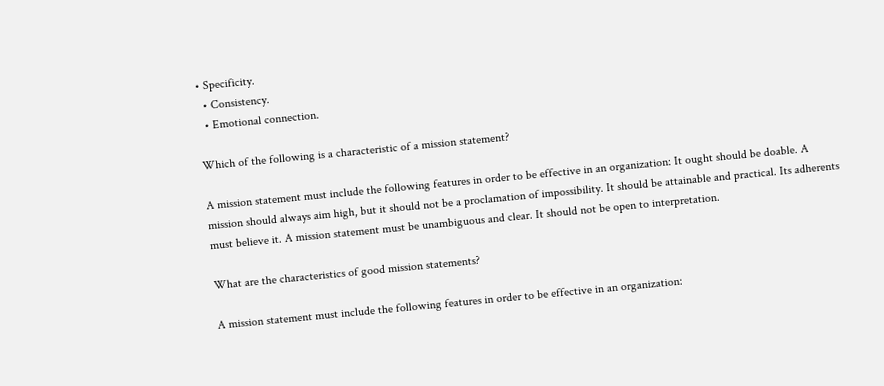• Specificity.
  • Consistency.
  • Emotional connection.

Which of the following is a characteristic of a mission statement?

A mission statement must include the following features in order to be effective in an organization: It ought should be doable. A mission should always aim high, but it should not be a proclamation of impossibility. It should be attainable and practical. Its adherents must believe it. A mission statement must be unambiguous and clear. It should not be open to interpretation.

What are the characteristics of good mission statements?

A mission statement must include the following features in order to be effective in an organization: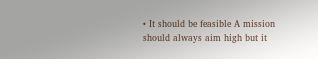• It should be feasible A mission should always aim high but it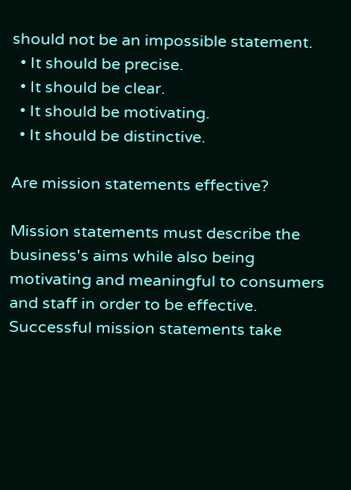should not be an impossible statement.
  • It should be precise.
  • It should be clear.
  • It should be motivating.
  • It should be distinctive.

Are mission statements effective?

Mission statements must describe the business's aims while also being motivating and meaningful to consumers and staff in order to be effective. Successful mission statements take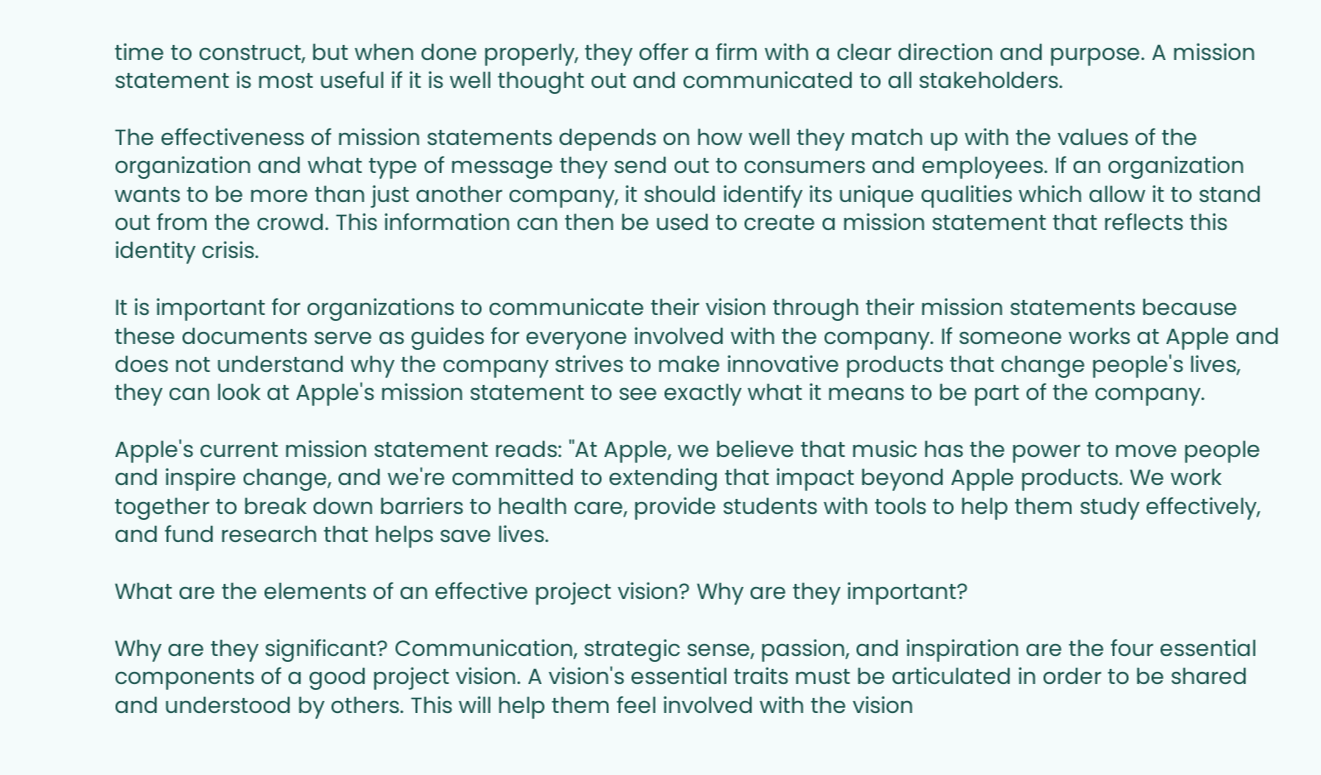time to construct, but when done properly, they offer a firm with a clear direction and purpose. A mission statement is most useful if it is well thought out and communicated to all stakeholders.

The effectiveness of mission statements depends on how well they match up with the values of the organization and what type of message they send out to consumers and employees. If an organization wants to be more than just another company, it should identify its unique qualities which allow it to stand out from the crowd. This information can then be used to create a mission statement that reflects this identity crisis.

It is important for organizations to communicate their vision through their mission statements because these documents serve as guides for everyone involved with the company. If someone works at Apple and does not understand why the company strives to make innovative products that change people's lives, they can look at Apple's mission statement to see exactly what it means to be part of the company.

Apple's current mission statement reads: "At Apple, we believe that music has the power to move people and inspire change, and we're committed to extending that impact beyond Apple products. We work together to break down barriers to health care, provide students with tools to help them study effectively, and fund research that helps save lives.

What are the elements of an effective project vision? Why are they important?

Why are they significant? Communication, strategic sense, passion, and inspiration are the four essential components of a good project vision. A vision's essential traits must be articulated in order to be shared and understood by others. This will help them feel involved with the vision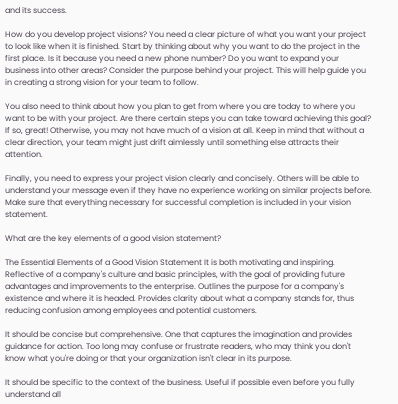and its success.

How do you develop project visions? You need a clear picture of what you want your project to look like when it is finished. Start by thinking about why you want to do the project in the first place. Is it because you need a new phone number? Do you want to expand your business into other areas? Consider the purpose behind your project. This will help guide you in creating a strong vision for your team to follow.

You also need to think about how you plan to get from where you are today to where you want to be with your project. Are there certain steps you can take toward achieving this goal? If so, great! Otherwise, you may not have much of a vision at all. Keep in mind that without a clear direction, your team might just drift aimlessly until something else attracts their attention.

Finally, you need to express your project vision clearly and concisely. Others will be able to understand your message even if they have no experience working on similar projects before. Make sure that everything necessary for successful completion is included in your vision statement.

What are the key elements of a good vision statement?

The Essential Elements of a Good Vision Statement It is both motivating and inspiring. Reflective of a company's culture and basic principles, with the goal of providing future advantages and improvements to the enterprise. Outlines the purpose for a company's existence and where it is headed. Provides clarity about what a company stands for, thus reducing confusion among employees and potential customers.

It should be concise but comprehensive. One that captures the imagination and provides guidance for action. Too long may confuse or frustrate readers, who may think you don't know what you're doing or that your organization isn't clear in its purpose.

It should be specific to the context of the business. Useful if possible even before you fully understand all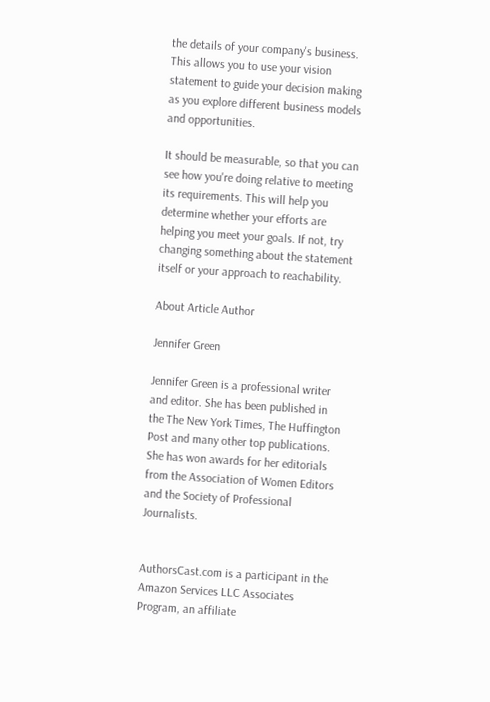the details of your company's business. This allows you to use your vision statement to guide your decision making as you explore different business models and opportunities.

It should be measurable, so that you can see how you're doing relative to meeting its requirements. This will help you determine whether your efforts are helping you meet your goals. If not, try changing something about the statement itself or your approach to reachability.

About Article Author

Jennifer Green

Jennifer Green is a professional writer and editor. She has been published in the The New York Times, The Huffington Post and many other top publications. She has won awards for her editorials from the Association of Women Editors and the Society of Professional Journalists.


AuthorsCast.com is a participant in the Amazon Services LLC Associates Program, an affiliate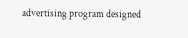advertising program designed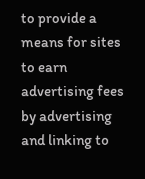to provide a means for sites to earn advertising fees by advertising and linking to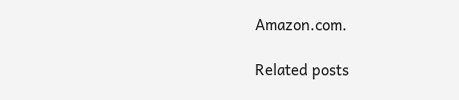Amazon.com.

Related posts